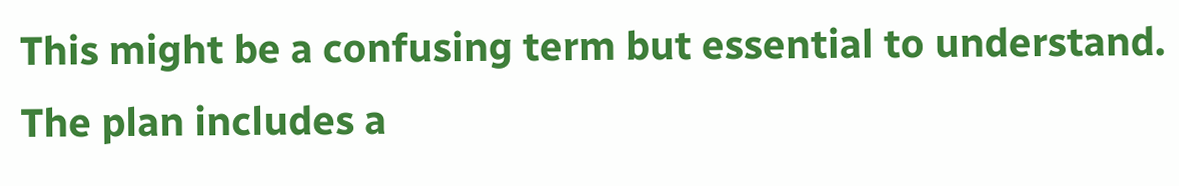This might be a confusing term but essential to understand.
The plan includes a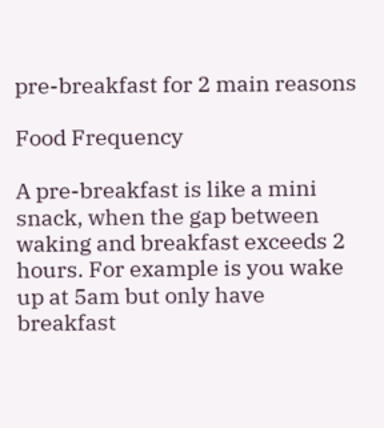pre-breakfast for 2 main reasons

Food Frequency

A pre-breakfast is like a mini snack, when the gap between waking and breakfast exceeds 2 hours. For example is you wake up at 5am but only have breakfast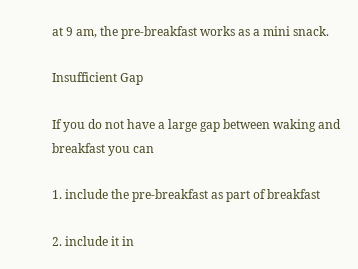at 9 am, the pre-breakfast works as a mini snack.

Insufficient Gap

If you do not have a large gap between waking and breakfast you can

1. include the pre-breakfast as part of breakfast

2. include it in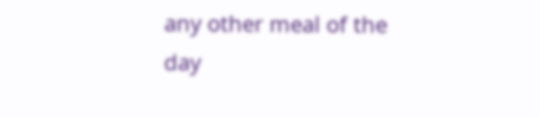any other meal of the day